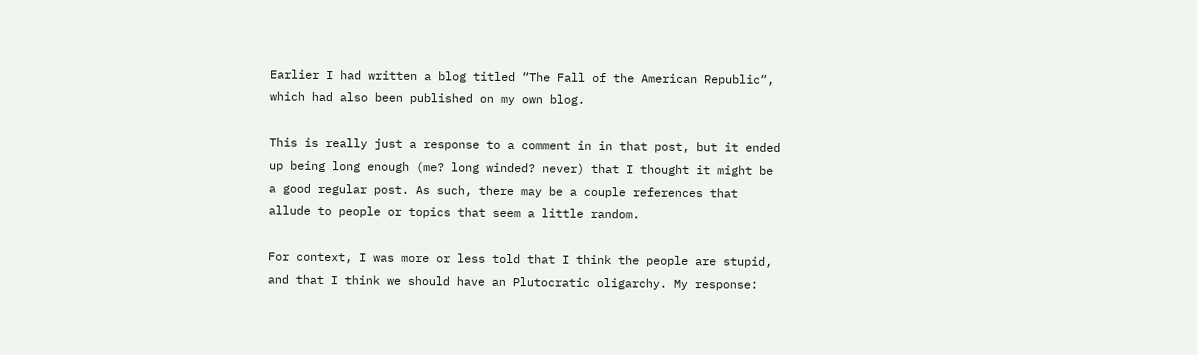Earlier I had written a blog titled “The Fall of the American Republic“, which had also been published on my own blog.

This is really just a response to a comment in in that post, but it ended up being long enough (me? long winded? never) that I thought it might be a good regular post. As such, there may be a couple references that allude to people or topics that seem a little random.

For context, I was more or less told that I think the people are stupid, and that I think we should have an Plutocratic oligarchy. My response: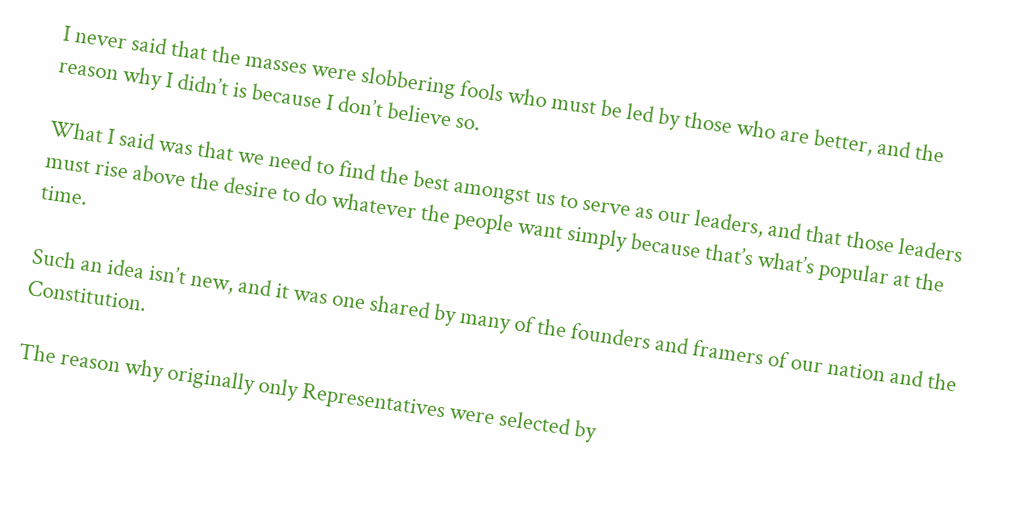I never said that the masses were slobbering fools who must be led by those who are better, and the reason why I didn’t is because I don’t believe so.

What I said was that we need to find the best amongst us to serve as our leaders, and that those leaders must rise above the desire to do whatever the people want simply because that’s what’s popular at the time.

Such an idea isn’t new, and it was one shared by many of the founders and framers of our nation and the Constitution.

The reason why originally only Representatives were selected by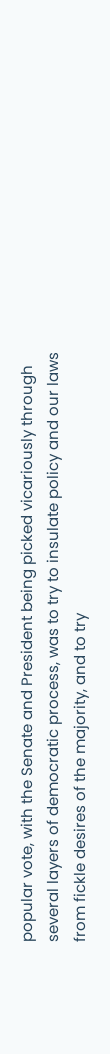popular vote, with the Senate and President being picked vicariously through several layers of democratic process, was to try to insulate policy and our laws from fickle desires of the majority, and to try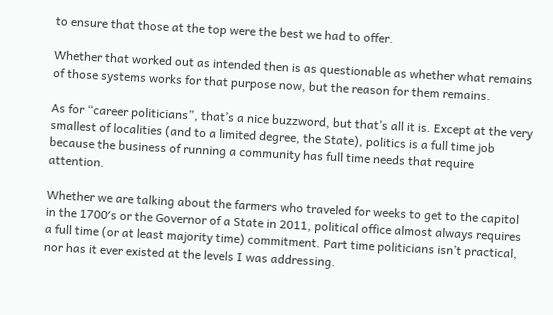to ensure that those at the top were the best we had to offer.

Whether that worked out as intended then is as questionable as whether what remains of those systems works for that purpose now, but the reason for them remains.

As for “career politicians”, that’s a nice buzzword, but that’s all it is. Except at the very smallest of localities (and to a limited degree, the State), politics is a full time job because the business of running a community has full time needs that require attention.

Whether we are talking about the farmers who traveled for weeks to get to the capitol in the 1700′s or the Governor of a State in 2011, political office almost always requires a full time (or at least majority time) commitment. Part time politicians isn’t practical, nor has it ever existed at the levels I was addressing.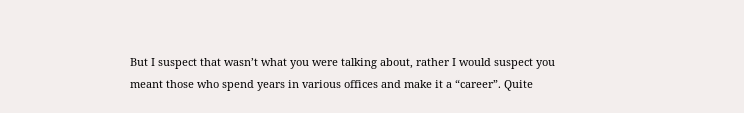But I suspect that wasn’t what you were talking about, rather I would suspect you meant those who spend years in various offices and make it a “career”. Quite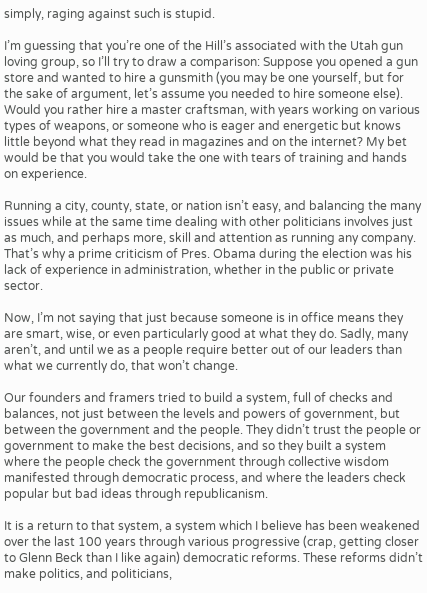simply, raging against such is stupid.

I’m guessing that you’re one of the Hill’s associated with the Utah gun loving group, so I’ll try to draw a comparison: Suppose you opened a gun store and wanted to hire a gunsmith (you may be one yourself, but for the sake of argument, let’s assume you needed to hire someone else). Would you rather hire a master craftsman, with years working on various types of weapons, or someone who is eager and energetic but knows little beyond what they read in magazines and on the internet? My bet would be that you would take the one with tears of training and hands on experience.

Running a city, county, state, or nation isn’t easy, and balancing the many issues while at the same time dealing with other politicians involves just as much, and perhaps more, skill and attention as running any company. That’s why a prime criticism of Pres. Obama during the election was his lack of experience in administration, whether in the public or private sector.

Now, I’m not saying that just because someone is in office means they are smart, wise, or even particularly good at what they do. Sadly, many aren’t, and until we as a people require better out of our leaders than what we currently do, that won’t change.

Our founders and framers tried to build a system, full of checks and balances, not just between the levels and powers of government, but between the government and the people. They didn’t trust the people or government to make the best decisions, and so they built a system where the people check the government through collective wisdom manifested through democratic process, and where the leaders check popular but bad ideas through republicanism.

It is a return to that system, a system which I believe has been weakened over the last 100 years through various progressive (crap, getting closer to Glenn Beck than I like again) democratic reforms. These reforms didn’t make politics, and politicians,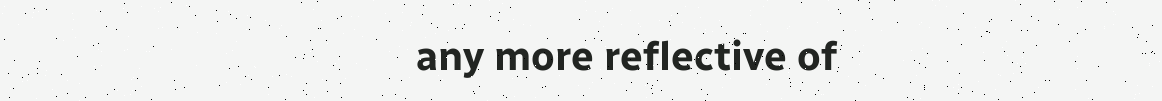any more reflective of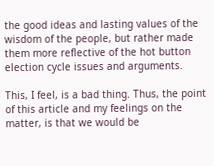the good ideas and lasting values of the wisdom of the people, but rather made them more reflective of the hot button election cycle issues and arguments.

This, I feel, is a bad thing. Thus, the point of this article and my feelings on the matter, is that we would be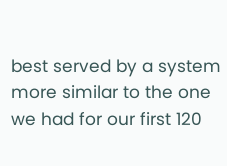best served by a system more similar to the one we had for our first 120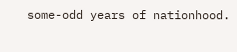some-odd years of nationhood.